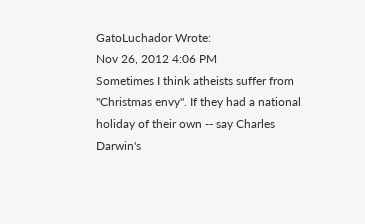GatoLuchador Wrote:
Nov 26, 2012 4:06 PM
Sometimes I think atheists suffer from "Christmas envy". If they had a national holiday of their own -- say Charles Darwin's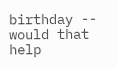birthday -- would that help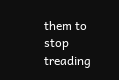them to stop treading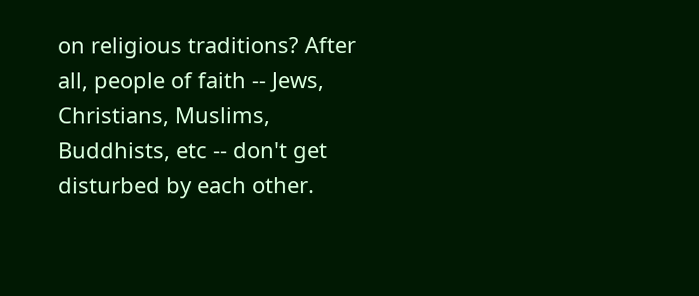on religious traditions? After all, people of faith -- Jews, Christians, Muslims, Buddhists, etc -- don't get disturbed by each other.